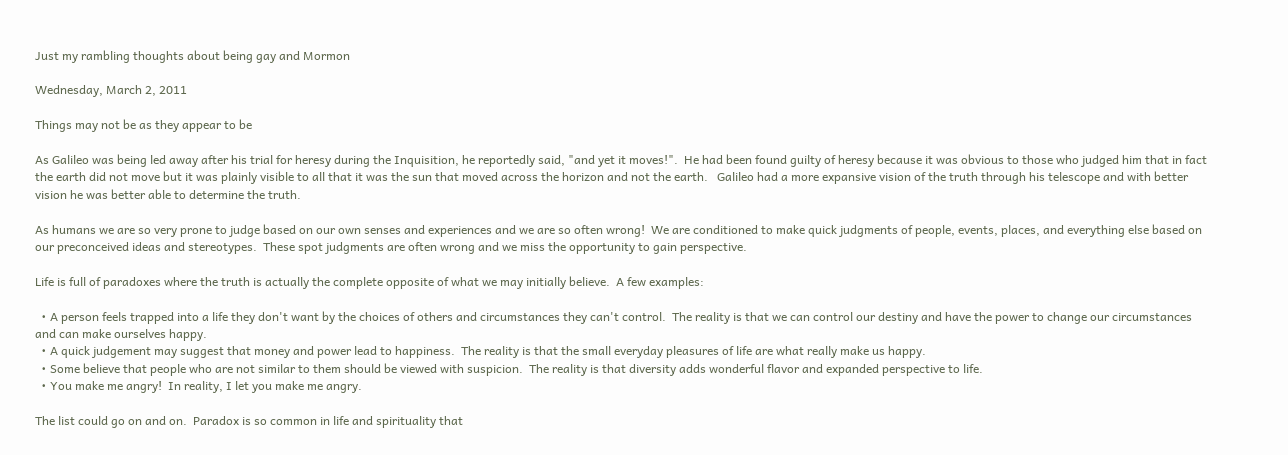Just my rambling thoughts about being gay and Mormon

Wednesday, March 2, 2011

Things may not be as they appear to be

As Galileo was being led away after his trial for heresy during the Inquisition, he reportedly said, "and yet it moves!".  He had been found guilty of heresy because it was obvious to those who judged him that in fact the earth did not move but it was plainly visible to all that it was the sun that moved across the horizon and not the earth.   Galileo had a more expansive vision of the truth through his telescope and with better vision he was better able to determine the truth.

As humans we are so very prone to judge based on our own senses and experiences and we are so often wrong!  We are conditioned to make quick judgments of people, events, places, and everything else based on our preconceived ideas and stereotypes.  These spot judgments are often wrong and we miss the opportunity to gain perspective.

Life is full of paradoxes where the truth is actually the complete opposite of what we may initially believe.  A few examples:

  • A person feels trapped into a life they don't want by the choices of others and circumstances they can't control.  The reality is that we can control our destiny and have the power to change our circumstances and can make ourselves happy.
  • A quick judgement may suggest that money and power lead to happiness.  The reality is that the small everyday pleasures of life are what really make us happy.
  • Some believe that people who are not similar to them should be viewed with suspicion.  The reality is that diversity adds wonderful flavor and expanded perspective to life.
  • You make me angry!  In reality, I let you make me angry.

The list could go on and on.  Paradox is so common in life and spirituality that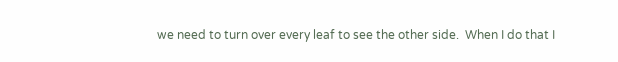we need to turn over every leaf to see the other side.  When I do that I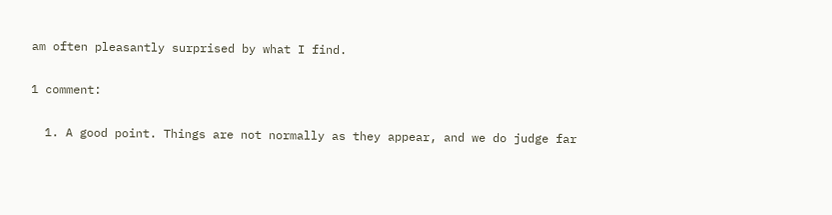am often pleasantly surprised by what I find.

1 comment:

  1. A good point. Things are not normally as they appear, and we do judge far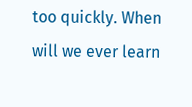too quickly. When will we ever learn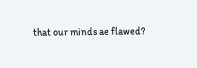that our minds ae flawed?